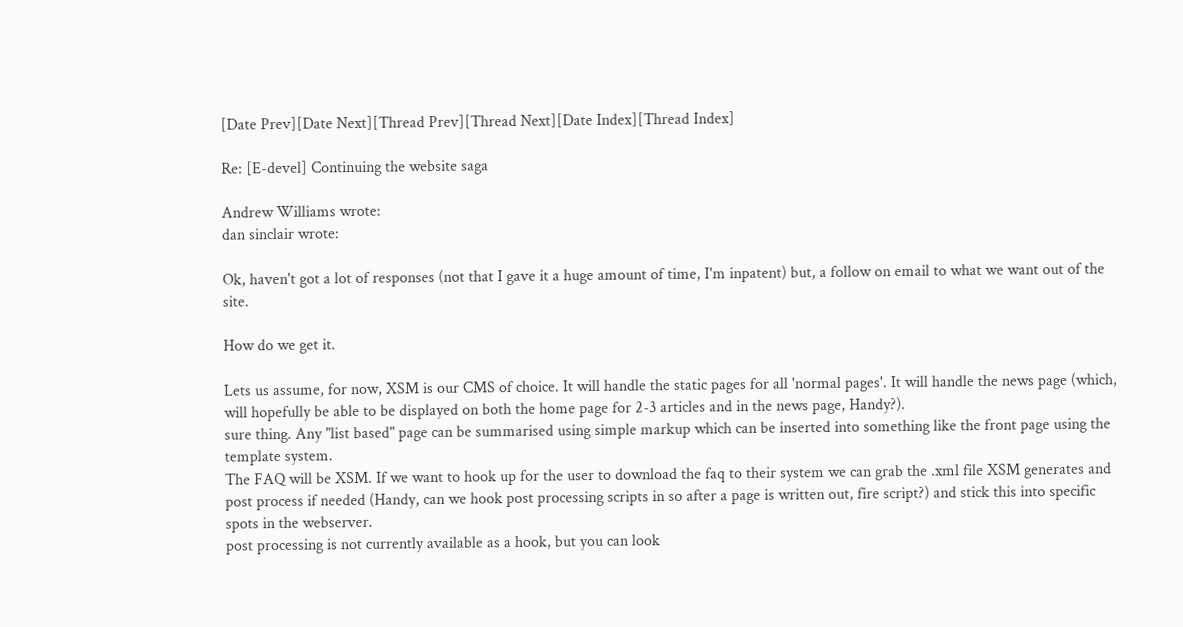[Date Prev][Date Next][Thread Prev][Thread Next][Date Index][Thread Index]

Re: [E-devel] Continuing the website saga

Andrew Williams wrote:
dan sinclair wrote:

Ok, haven't got a lot of responses (not that I gave it a huge amount of time, I'm inpatent) but, a follow on email to what we want out of the site.

How do we get it.

Lets us assume, for now, XSM is our CMS of choice. It will handle the static pages for all 'normal pages'. It will handle the news page (which, will hopefully be able to be displayed on both the home page for 2-3 articles and in the news page, Handy?).
sure thing. Any "list based" page can be summarised using simple markup which can be inserted into something like the front page using the template system.
The FAQ will be XSM. If we want to hook up for the user to download the faq to their system we can grab the .xml file XSM generates and post process if needed (Handy, can we hook post processing scripts in so after a page is written out, fire script?) and stick this into specific spots in the webserver.
post processing is not currently available as a hook, but you can look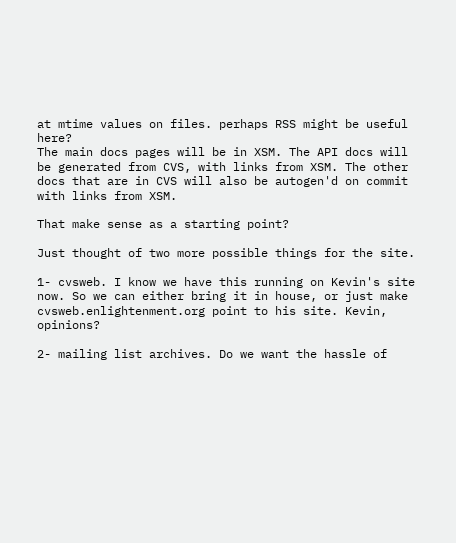at mtime values on files. perhaps RSS might be useful here?
The main docs pages will be in XSM. The API docs will be generated from CVS, with links from XSM. The other docs that are in CVS will also be autogen'd on commit with links from XSM.

That make sense as a starting point?

Just thought of two more possible things for the site.

1- cvsweb. I know we have this running on Kevin's site now. So we can either bring it in house, or just make cvsweb.enlightenment.org point to his site. Kevin, opinions?

2- mailing list archives. Do we want the hassle of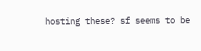hosting these? sf seems to be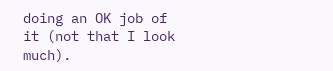doing an OK job of it (not that I look much).